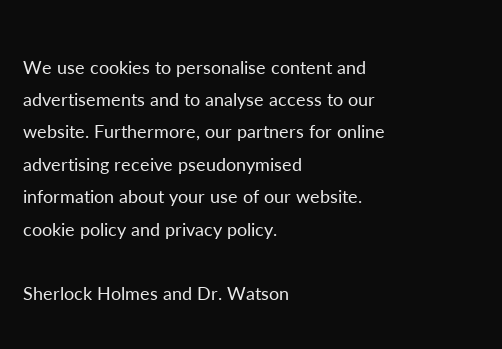We use cookies to personalise content and advertisements and to analyse access to our website. Furthermore, our partners for online advertising receive pseudonymised information about your use of our website. cookie policy and privacy policy.

Sherlock Holmes and Dr. Watson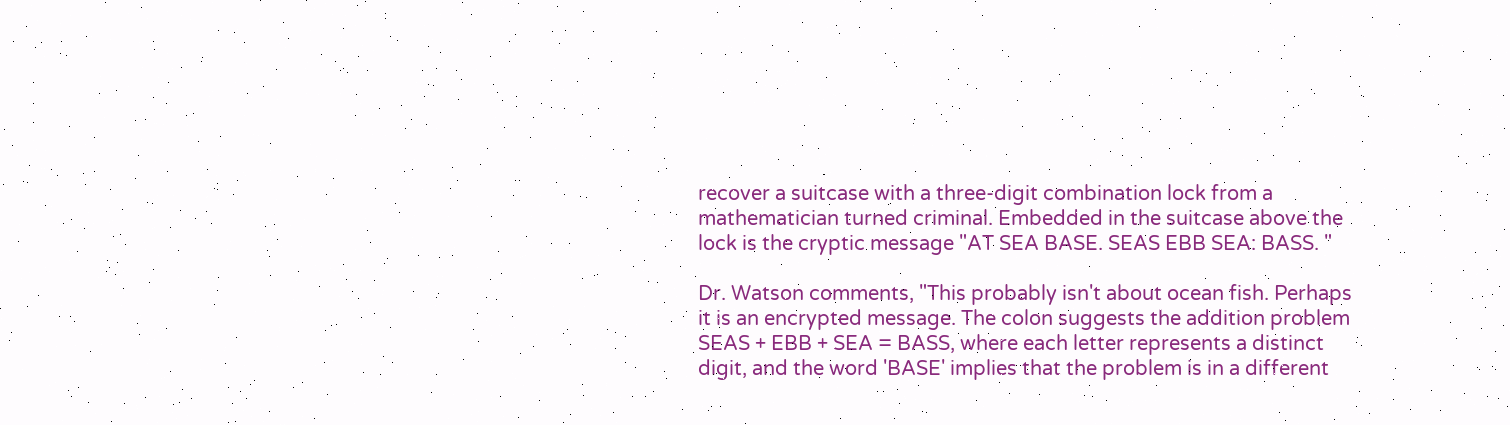recover a suitcase with a three-digit combination lock from a mathematician turned criminal. Embedded in the suitcase above the lock is the cryptic message "AT SEA BASE. SEAS EBB SEA: BASS. "

Dr. Watson comments, "This probably isn't about ocean fish. Perhaps it is an encrypted message. The colon suggests the addition problem SEAS + EBB + SEA = BASS, where each letter represents a distinct digit, and the word 'BASE' implies that the problem is in a different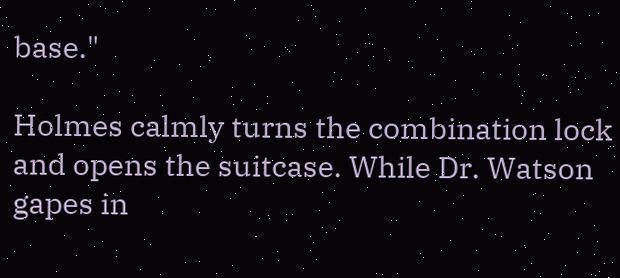base."

Holmes calmly turns the combination lock and opens the suitcase. While Dr. Watson gapes in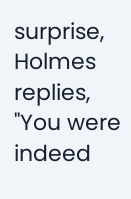surprise, Holmes replies, "You were indeed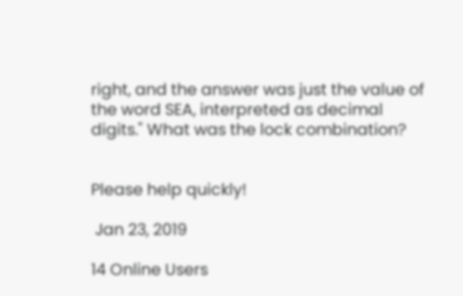right, and the answer was just the value of the word SEA, interpreted as decimal digits." What was the lock combination?


Please help quickly!

 Jan 23, 2019

14 Online Users